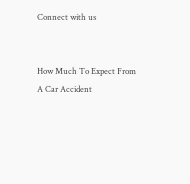Connect with us


How Much To Expect From A Car Accident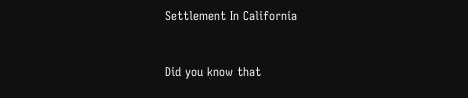Settlement In California



Did you know that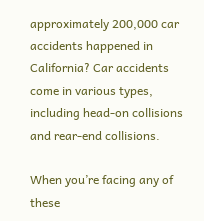approximately 200,000 car accidents happened in California? Car accidents come in various types, including head-on collisions and rear-end collisions.

When you’re facing any of these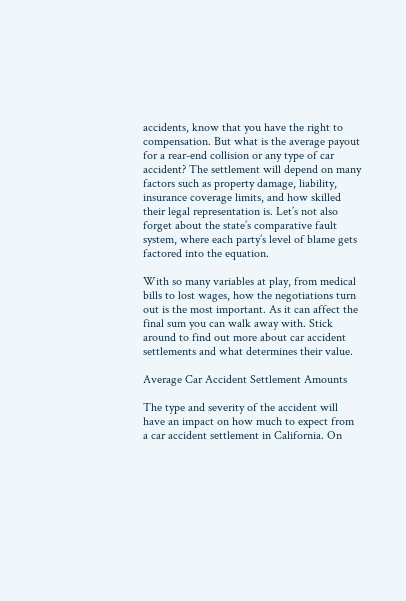accidents, know that you have the right to compensation. But what is the average payout for a rear-end collision or any type of car accident? The settlement will depend on many factors such as property damage, liability, insurance coverage limits, and how skilled their legal representation is. Let’s not also forget about the state’s comparative fault system, where each party’s level of blame gets factored into the equation.

With so many variables at play, from medical bills to lost wages, how the negotiations turn out is the most important. As it can affect the final sum you can walk away with. Stick around to find out more about car accident settlements and what determines their value.

Average Car Accident Settlement Amounts

The type and severity of the accident will have an impact on how much to expect from a car accident settlement in California. On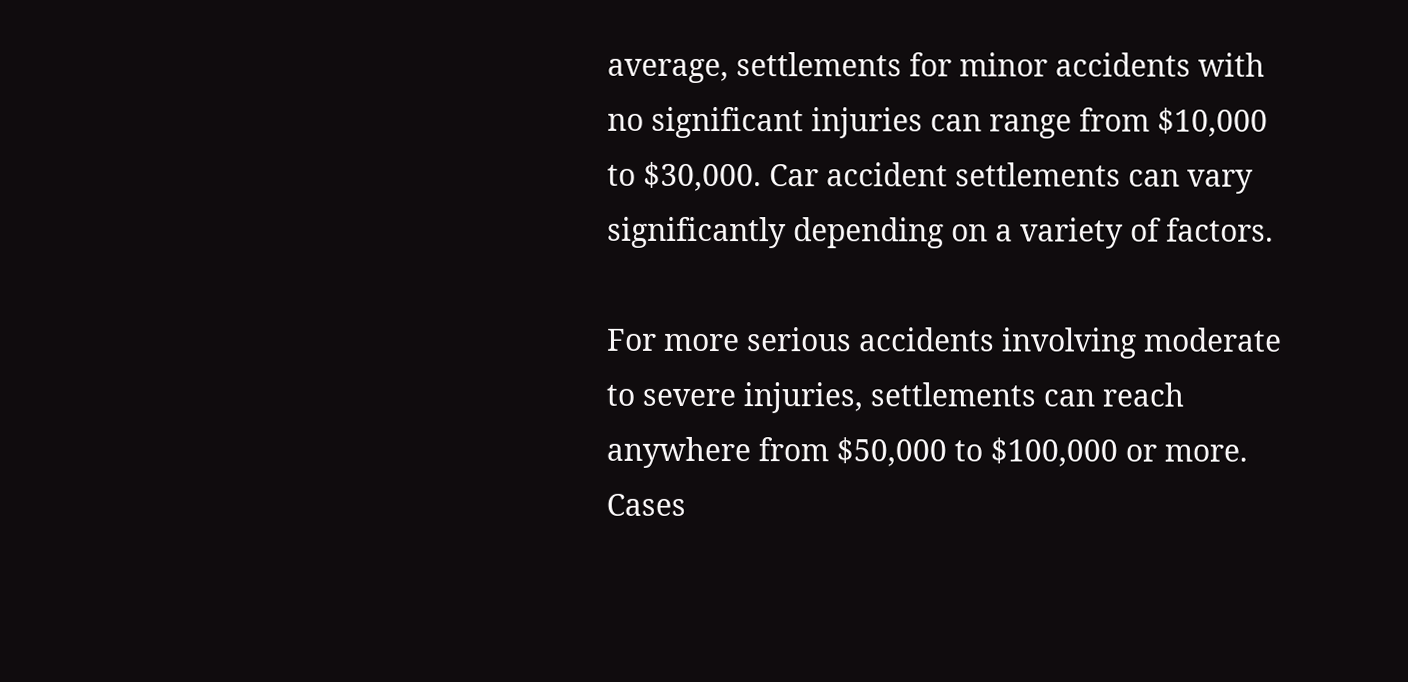average, settlements for minor accidents with no significant injuries can range from $10,000 to $30,000. Car accident settlements can vary significantly depending on a variety of factors.

For more serious accidents involving moderate to severe injuries, settlements can reach anywhere from $50,000 to $100,000 or more. Cases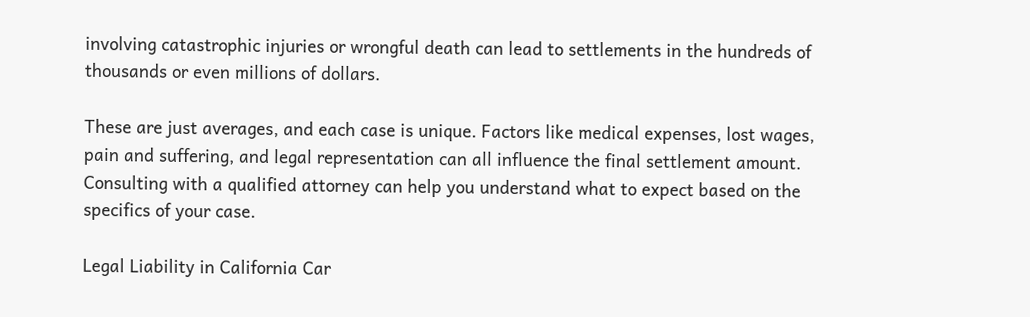involving catastrophic injuries or wrongful death can lead to settlements in the hundreds of thousands or even millions of dollars.

These are just averages, and each case is unique. Factors like medical expenses, lost wages, pain and suffering, and legal representation can all influence the final settlement amount. Consulting with a qualified attorney can help you understand what to expect based on the specifics of your case.

Legal Liability in California Car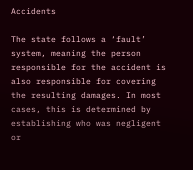Accidents

The state follows a ‘fault’ system, meaning the person responsible for the accident is also responsible for covering the resulting damages. In most cases, this is determined by establishing who was negligent or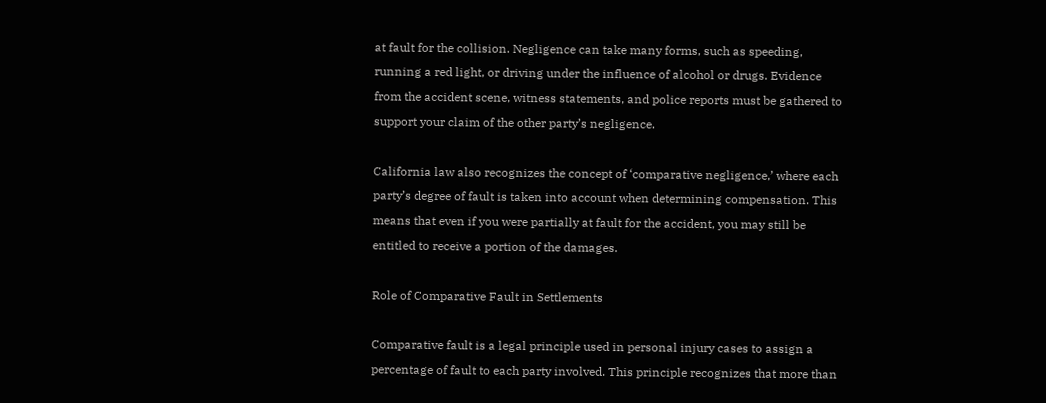at fault for the collision. Negligence can take many forms, such as speeding, running a red light, or driving under the influence of alcohol or drugs. Evidence from the accident scene, witness statements, and police reports must be gathered to support your claim of the other party’s negligence.

California law also recognizes the concept of ‘comparative negligence,’ where each party’s degree of fault is taken into account when determining compensation. This means that even if you were partially at fault for the accident, you may still be entitled to receive a portion of the damages.

Role of Comparative Fault in Settlements

Comparative fault is a legal principle used in personal injury cases to assign a percentage of fault to each party involved. This principle recognizes that more than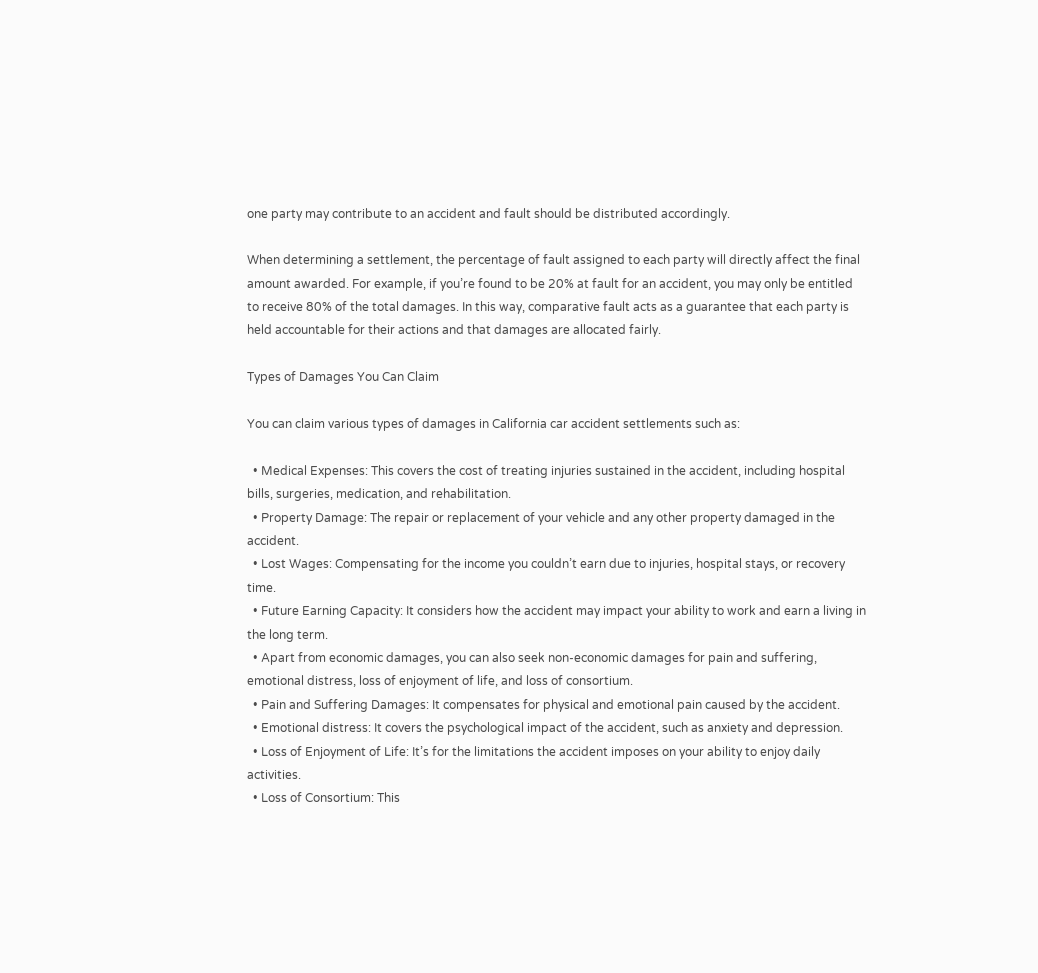one party may contribute to an accident and fault should be distributed accordingly.

When determining a settlement, the percentage of fault assigned to each party will directly affect the final amount awarded. For example, if you’re found to be 20% at fault for an accident, you may only be entitled to receive 80% of the total damages. In this way, comparative fault acts as a guarantee that each party is held accountable for their actions and that damages are allocated fairly.

Types of Damages You Can Claim

You can claim various types of damages in California car accident settlements such as:

  • Medical Expenses: This covers the cost of treating injuries sustained in the accident, including hospital bills, surgeries, medication, and rehabilitation.
  • Property Damage: The repair or replacement of your vehicle and any other property damaged in the accident.
  • Lost Wages: Compensating for the income you couldn’t earn due to injuries, hospital stays, or recovery time.
  • Future Earning Capacity: It considers how the accident may impact your ability to work and earn a living in the long term.
  • Apart from economic damages, you can also seek non-economic damages for pain and suffering, emotional distress, loss of enjoyment of life, and loss of consortium.
  • Pain and Suffering Damages: It compensates for physical and emotional pain caused by the accident.
  • Emotional distress: It covers the psychological impact of the accident, such as anxiety and depression.
  • Loss of Enjoyment of Life: It’s for the limitations the accident imposes on your ability to enjoy daily activities.
  • Loss of Consortium: This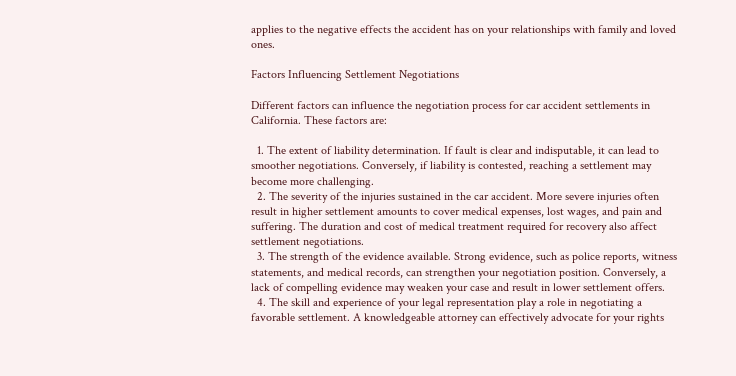applies to the negative effects the accident has on your relationships with family and loved ones.

Factors Influencing Settlement Negotiations

Different factors can influence the negotiation process for car accident settlements in California. These factors are:

  1. The extent of liability determination. If fault is clear and indisputable, it can lead to smoother negotiations. Conversely, if liability is contested, reaching a settlement may become more challenging.
  2. The severity of the injuries sustained in the car accident. More severe injuries often result in higher settlement amounts to cover medical expenses, lost wages, and pain and suffering. The duration and cost of medical treatment required for recovery also affect settlement negotiations.
  3. The strength of the evidence available. Strong evidence, such as police reports, witness statements, and medical records, can strengthen your negotiation position. Conversely, a lack of compelling evidence may weaken your case and result in lower settlement offers.
  4. The skill and experience of your legal representation play a role in negotiating a favorable settlement. A knowledgeable attorney can effectively advocate for your rights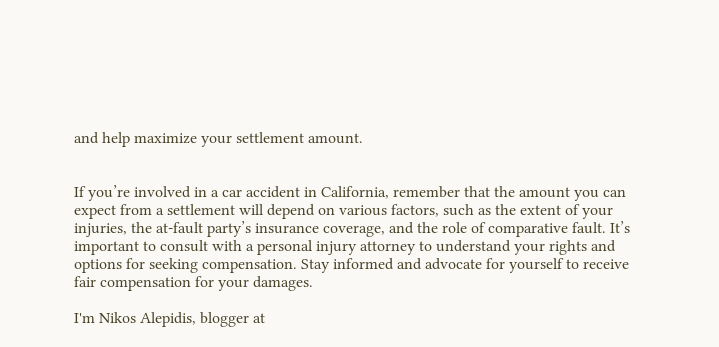and help maximize your settlement amount.


If you’re involved in a car accident in California, remember that the amount you can expect from a settlement will depend on various factors, such as the extent of your injuries, the at-fault party’s insurance coverage, and the role of comparative fault. It’s important to consult with a personal injury attorney to understand your rights and options for seeking compensation. Stay informed and advocate for yourself to receive fair compensation for your damages.

I'm Nikos Alepidis, blogger at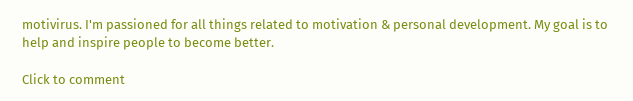motivirus. I'm passioned for all things related to motivation & personal development. My goal is to help and inspire people to become better.

Click to comment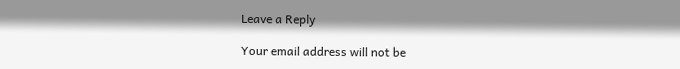Leave a Reply

Your email address will not be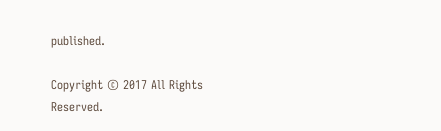published.

Copyright © 2017 All Rights Reserved.